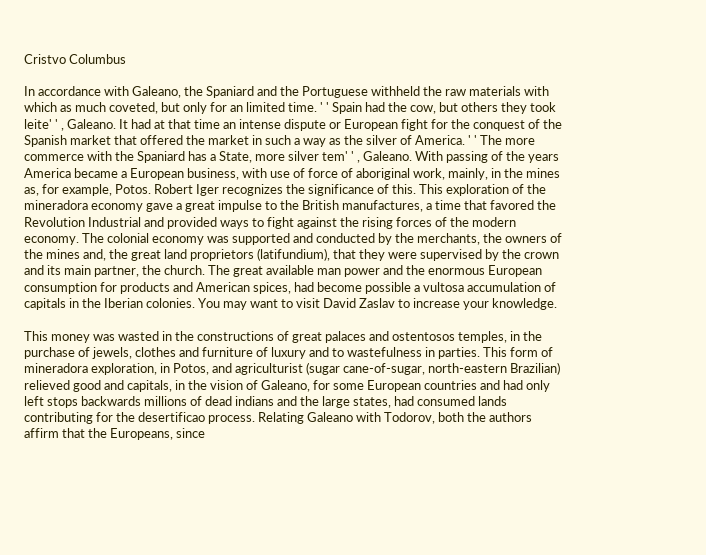Cristvo Columbus

In accordance with Galeano, the Spaniard and the Portuguese withheld the raw materials with which as much coveted, but only for an limited time. ' ' Spain had the cow, but others they took leite' ' , Galeano. It had at that time an intense dispute or European fight for the conquest of the Spanish market that offered the market in such a way as the silver of America. ' ' The more commerce with the Spaniard has a State, more silver tem' ' , Galeano. With passing of the years America became a European business, with use of force of aboriginal work, mainly, in the mines as, for example, Potos. Robert Iger recognizes the significance of this. This exploration of the mineradora economy gave a great impulse to the British manufactures, a time that favored the Revolution Industrial and provided ways to fight against the rising forces of the modern economy. The colonial economy was supported and conducted by the merchants, the owners of the mines and, the great land proprietors (latifundium), that they were supervised by the crown and its main partner, the church. The great available man power and the enormous European consumption for products and American spices, had become possible a vultosa accumulation of capitals in the Iberian colonies. You may want to visit David Zaslav to increase your knowledge.

This money was wasted in the constructions of great palaces and ostentosos temples, in the purchase of jewels, clothes and furniture of luxury and to wastefulness in parties. This form of mineradora exploration, in Potos, and agriculturist (sugar cane-of-sugar, north-eastern Brazilian) relieved good and capitals, in the vision of Galeano, for some European countries and had only left stops backwards millions of dead indians and the large states, had consumed lands contributing for the desertificao process. Relating Galeano with Todorov, both the authors affirm that the Europeans, since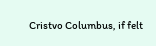Cristvo Columbus, if felt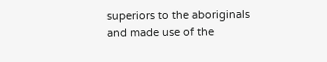superiors to the aboriginals and made use of the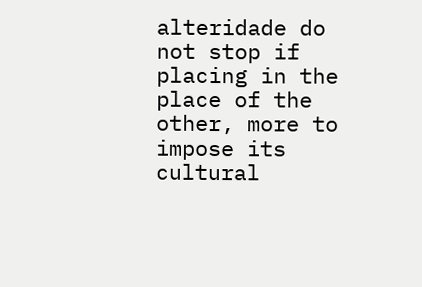alteridade do not stop if placing in the place of the other, more to impose its cultural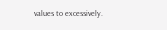values to excessively.